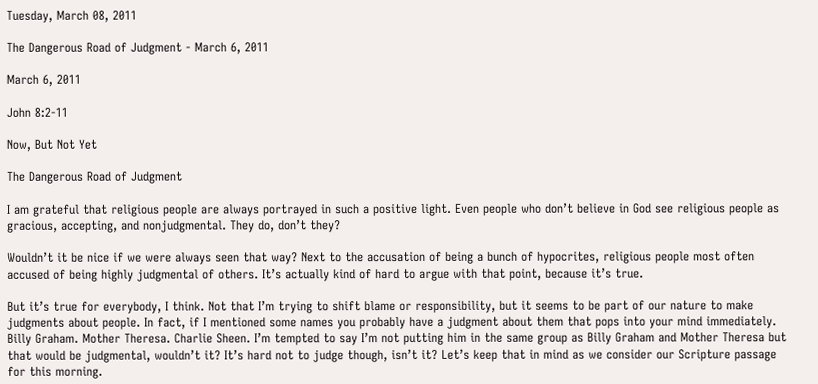Tuesday, March 08, 2011

The Dangerous Road of Judgment - March 6, 2011

March 6, 2011

John 8:2-11

Now, But Not Yet

The Dangerous Road of Judgment

I am grateful that religious people are always portrayed in such a positive light. Even people who don’t believe in God see religious people as gracious, accepting, and nonjudgmental. They do, don’t they?

Wouldn’t it be nice if we were always seen that way? Next to the accusation of being a bunch of hypocrites, religious people most often accused of being highly judgmental of others. It’s actually kind of hard to argue with that point, because it’s true.

But it’s true for everybody, I think. Not that I’m trying to shift blame or responsibility, but it seems to be part of our nature to make judgments about people. In fact, if I mentioned some names you probably have a judgment about them that pops into your mind immediately. Billy Graham. Mother Theresa. Charlie Sheen. I’m tempted to say I’m not putting him in the same group as Billy Graham and Mother Theresa but that would be judgmental, wouldn’t it? It’s hard not to judge though, isn’t it? Let’s keep that in mind as we consider our Scripture passage for this morning.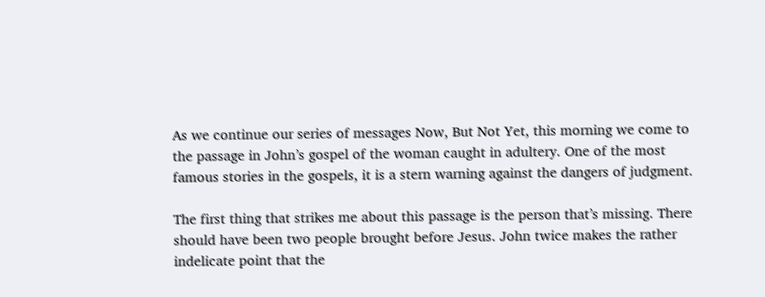As we continue our series of messages Now, But Not Yet, this morning we come to the passage in John’s gospel of the woman caught in adultery. One of the most famous stories in the gospels, it is a stern warning against the dangers of judgment.

The first thing that strikes me about this passage is the person that’s missing. There should have been two people brought before Jesus. John twice makes the rather indelicate point that the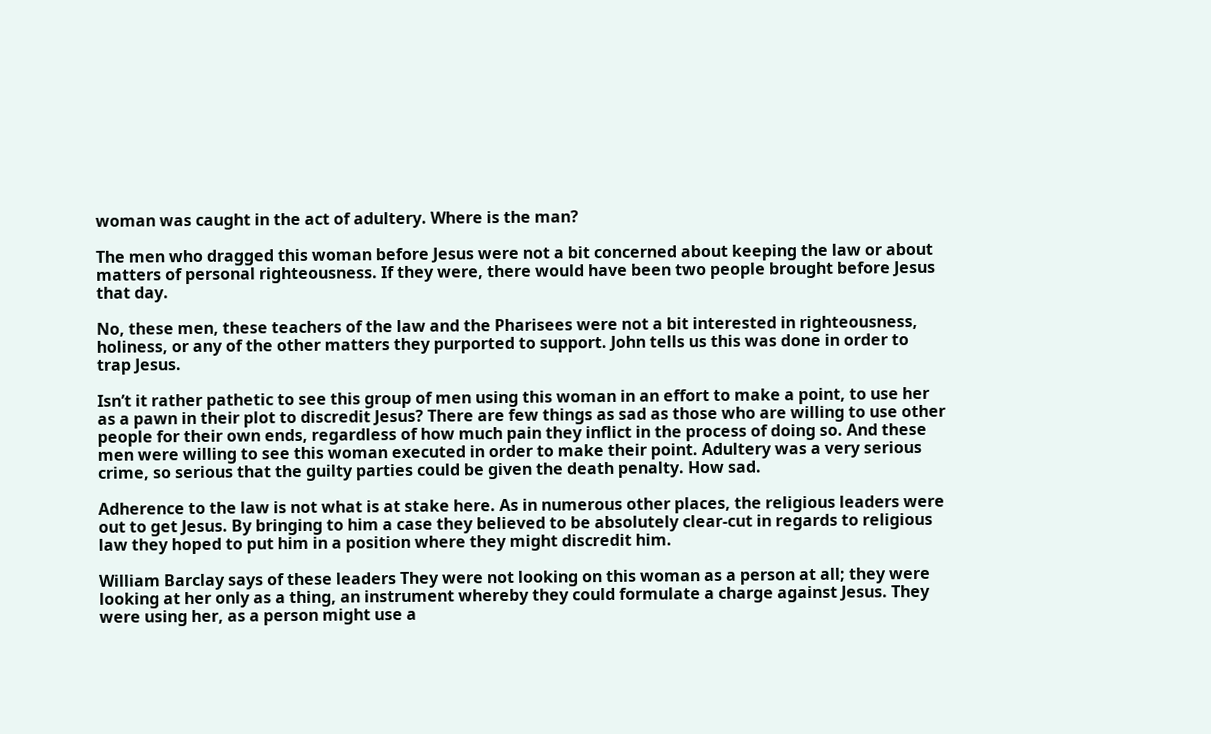woman was caught in the act of adultery. Where is the man?

The men who dragged this woman before Jesus were not a bit concerned about keeping the law or about matters of personal righteousness. If they were, there would have been two people brought before Jesus that day.

No, these men, these teachers of the law and the Pharisees were not a bit interested in righteousness, holiness, or any of the other matters they purported to support. John tells us this was done in order to trap Jesus.

Isn’t it rather pathetic to see this group of men using this woman in an effort to make a point, to use her as a pawn in their plot to discredit Jesus? There are few things as sad as those who are willing to use other people for their own ends, regardless of how much pain they inflict in the process of doing so. And these men were willing to see this woman executed in order to make their point. Adultery was a very serious crime, so serious that the guilty parties could be given the death penalty. How sad.

Adherence to the law is not what is at stake here. As in numerous other places, the religious leaders were out to get Jesus. By bringing to him a case they believed to be absolutely clear-cut in regards to religious law they hoped to put him in a position where they might discredit him.

William Barclay says of these leaders They were not looking on this woman as a person at all; they were looking at her only as a thing, an instrument whereby they could formulate a charge against Jesus. They were using her, as a person might use a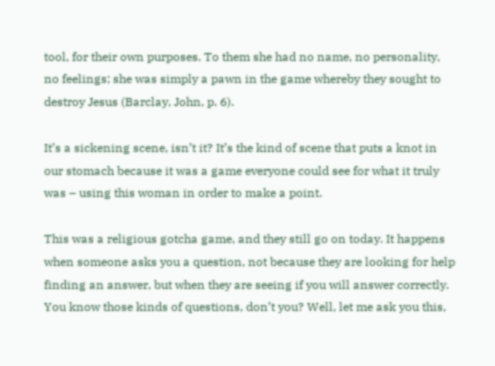tool, for their own purposes. To them she had no name, no personality, no feelings; she was simply a pawn in the game whereby they sought to destroy Jesus (Barclay, John, p. 6).

It’s a sickening scene, isn’t it? It’s the kind of scene that puts a knot in our stomach because it was a game everyone could see for what it truly was – using this woman in order to make a point.

This was a religious gotcha game, and they still go on today. It happens when someone asks you a question, not because they are looking for help finding an answer, but when they are seeing if you will answer correctly. You know those kinds of questions, don’t you? Well, let me ask you this,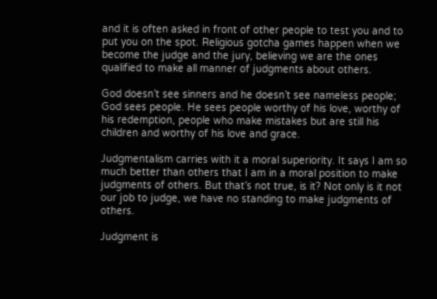and it is often asked in front of other people to test you and to put you on the spot. Religious gotcha games happen when we become the judge and the jury, believing we are the ones qualified to make all manner of judgments about others.

God doesn’t see sinners and he doesn’t see nameless people; God sees people. He sees people worthy of his love, worthy of his redemption, people who make mistakes but are still his children and worthy of his love and grace.

Judgmentalism carries with it a moral superiority. It says I am so much better than others that I am in a moral position to make judgments of others. But that’s not true, is it? Not only is it not our job to judge, we have no standing to make judgments of others.

Judgment is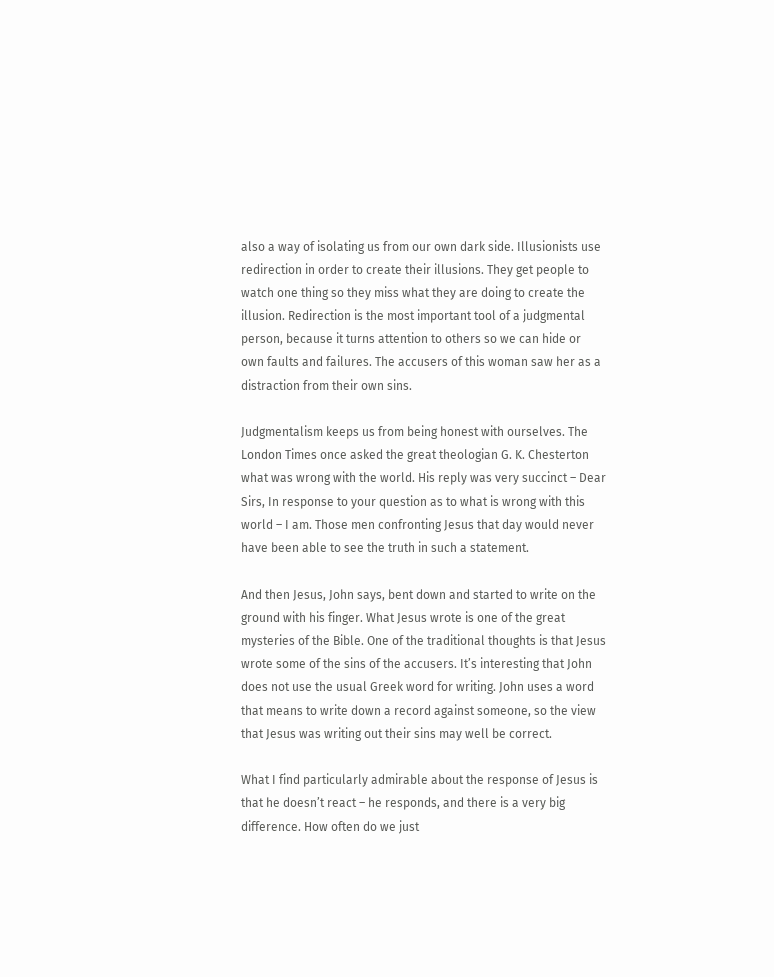also a way of isolating us from our own dark side. Illusionists use redirection in order to create their illusions. They get people to watch one thing so they miss what they are doing to create the illusion. Redirection is the most important tool of a judgmental person, because it turns attention to others so we can hide or own faults and failures. The accusers of this woman saw her as a distraction from their own sins.

Judgmentalism keeps us from being honest with ourselves. The London Times once asked the great theologian G. K. Chesterton what was wrong with the world. His reply was very succinct – Dear Sirs, In response to your question as to what is wrong with this world – I am. Those men confronting Jesus that day would never have been able to see the truth in such a statement.

And then Jesus, John says, bent down and started to write on the ground with his finger. What Jesus wrote is one of the great mysteries of the Bible. One of the traditional thoughts is that Jesus wrote some of the sins of the accusers. It’s interesting that John does not use the usual Greek word for writing. John uses a word that means to write down a record against someone, so the view that Jesus was writing out their sins may well be correct.

What I find particularly admirable about the response of Jesus is that he doesn’t react – he responds, and there is a very big difference. How often do we just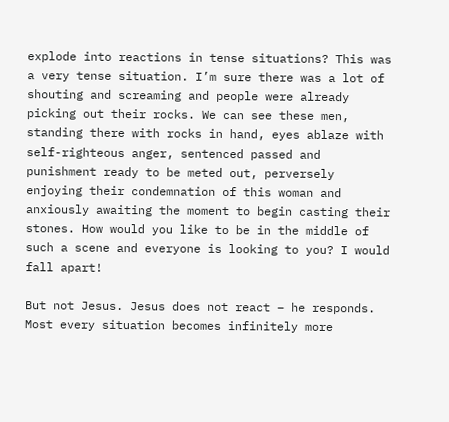explode into reactions in tense situations? This was a very tense situation. I’m sure there was a lot of shouting and screaming and people were already picking out their rocks. We can see these men, standing there with rocks in hand, eyes ablaze with self-righteous anger, sentenced passed and punishment ready to be meted out, perversely enjoying their condemnation of this woman and anxiously awaiting the moment to begin casting their stones. How would you like to be in the middle of such a scene and everyone is looking to you? I would fall apart!

But not Jesus. Jesus does not react – he responds. Most every situation becomes infinitely more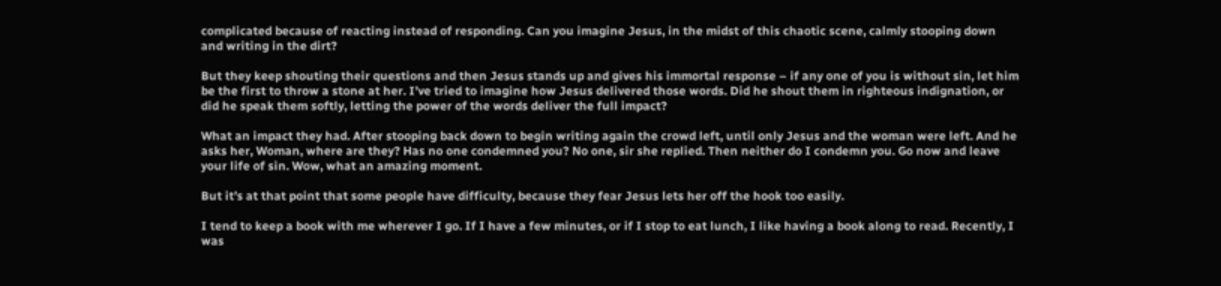complicated because of reacting instead of responding. Can you imagine Jesus, in the midst of this chaotic scene, calmly stooping down and writing in the dirt?

But they keep shouting their questions and then Jesus stands up and gives his immortal response – if any one of you is without sin, let him be the first to throw a stone at her. I’ve tried to imagine how Jesus delivered those words. Did he shout them in righteous indignation, or did he speak them softly, letting the power of the words deliver the full impact?

What an impact they had. After stooping back down to begin writing again the crowd left, until only Jesus and the woman were left. And he asks her, Woman, where are they? Has no one condemned you? No one, sir she replied. Then neither do I condemn you. Go now and leave your life of sin. Wow, what an amazing moment.

But it’s at that point that some people have difficulty, because they fear Jesus lets her off the hook too easily.

I tend to keep a book with me wherever I go. If I have a few minutes, or if I stop to eat lunch, I like having a book along to read. Recently, I was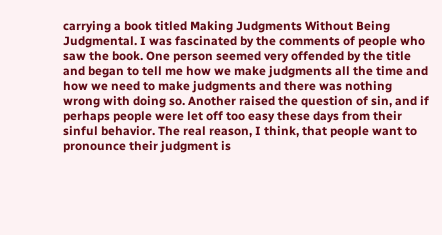carrying a book titled Making Judgments Without Being Judgmental. I was fascinated by the comments of people who saw the book. One person seemed very offended by the title and began to tell me how we make judgments all the time and how we need to make judgments and there was nothing wrong with doing so. Another raised the question of sin, and if perhaps people were let off too easy these days from their sinful behavior. The real reason, I think, that people want to pronounce their judgment is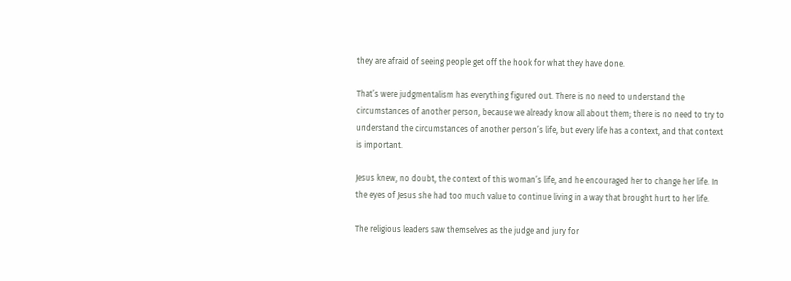they are afraid of seeing people get off the hook for what they have done.

That’s were judgmentalism has everything figured out. There is no need to understand the circumstances of another person, because we already know all about them; there is no need to try to understand the circumstances of another person’s life, but every life has a context, and that context is important.

Jesus knew, no doubt, the context of this woman’s life, and he encouraged her to change her life. In the eyes of Jesus she had too much value to continue living in a way that brought hurt to her life.

The religious leaders saw themselves as the judge and jury for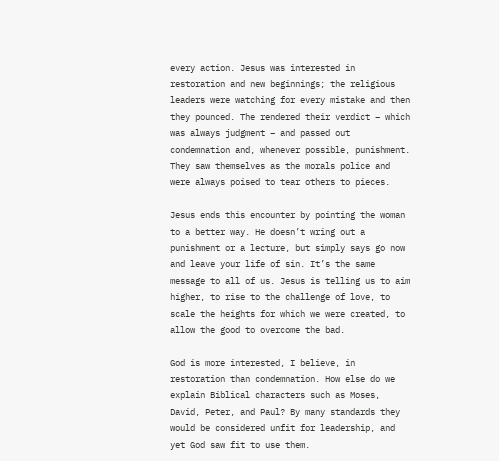every action. Jesus was interested in restoration and new beginnings; the religious leaders were watching for every mistake and then they pounced. The rendered their verdict – which was always judgment – and passed out condemnation and, whenever possible, punishment. They saw themselves as the morals police and were always poised to tear others to pieces.

Jesus ends this encounter by pointing the woman to a better way. He doesn’t wring out a punishment or a lecture, but simply says go now and leave your life of sin. It’s the same message to all of us. Jesus is telling us to aim higher, to rise to the challenge of love, to scale the heights for which we were created, to allow the good to overcome the bad.

God is more interested, I believe, in restoration than condemnation. How else do we explain Biblical characters such as Moses, David, Peter, and Paul? By many standards they would be considered unfit for leadership, and yet God saw fit to use them.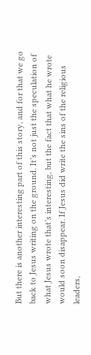But there is another interesting part of this story, and for that we go back to Jesus writing on the ground. It’s not just the speculation of what Jesus wrote that’s interesting, but the fact that what he wrote would soon disappear. If Jesus did write the sins of the religious leaders,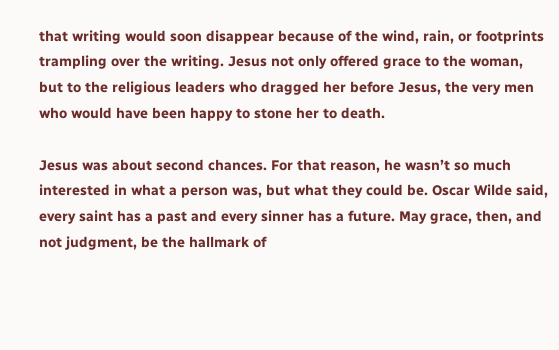that writing would soon disappear because of the wind, rain, or footprints trampling over the writing. Jesus not only offered grace to the woman, but to the religious leaders who dragged her before Jesus, the very men who would have been happy to stone her to death.

Jesus was about second chances. For that reason, he wasn’t so much interested in what a person was, but what they could be. Oscar Wilde said, every saint has a past and every sinner has a future. May grace, then, and not judgment, be the hallmark of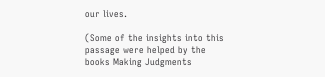our lives.

(Some of the insights into this passage were helped by the books Making Judgments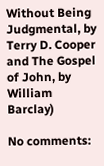Without Being Judgmental, by Terry D. Cooper and The Gospel of John, by William Barclay)

No comments: